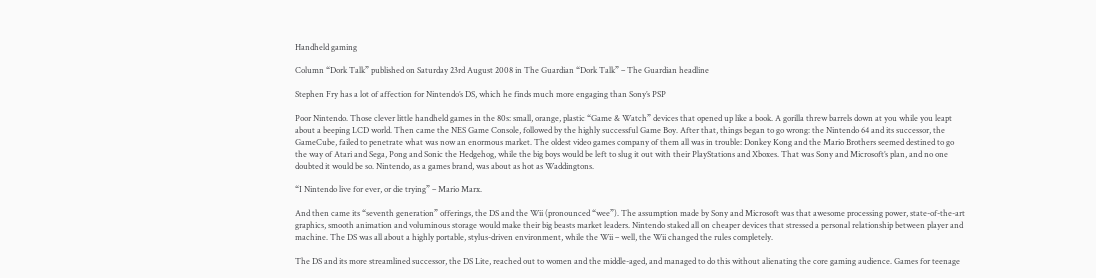Handheld gaming

Column “Dork Talk” published on Saturday 23rd August 2008 in The Guardian “Dork Talk” – The Guardian headline

Stephen Fry has a lot of affection for Nintendo’s DS, which he finds much more engaging than Sony’s PSP

Poor Nintendo. Those clever little handheld games in the 80s: small, orange, plastic “Game & Watch” devices that opened up like a book. A gorilla threw barrels down at you while you leapt about a beeping LCD world. Then came the NES Game Console, followed by the highly successful Game Boy. After that, things began to go wrong: the Nintendo 64 and its successor, the GameCube, failed to penetrate what was now an enormous market. The oldest video games company of them all was in trouble: Donkey Kong and the Mario Brothers seemed destined to go the way of Atari and Sega, Pong and Sonic the Hedgehog, while the big boys would be left to slug it out with their PlayStations and Xboxes. That was Sony and Microsoft’s plan, and no one doubted it would be so. Nintendo, as a games brand, was about as hot as Waddingtons.

“I Nintendo live for ever, or die trying” – Mario Marx.

And then came its “seventh generation” offerings, the DS and the Wii (pronounced “wee”). The assumption made by Sony and Microsoft was that awesome processing power, state-of-the-art graphics, smooth animation and voluminous storage would make their big beasts market leaders. Nintendo staked all on cheaper devices that stressed a personal relationship between player and machine. The DS was all about a highly portable, stylus-driven environment, while the Wii – well, the Wii changed the rules completely.

The DS and its more streamlined successor, the DS Lite, reached out to women and the middle-aged, and managed to do this without alienating the core gaming audience. Games for teenage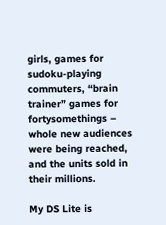girls, games for sudoku-playing commuters, “brain trainer” games for fortysomethings – whole new audiences were being reached, and the units sold in their millions.

My DS Lite is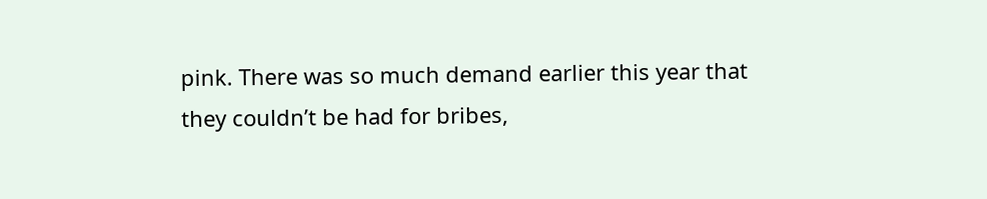pink. There was so much demand earlier this year that they couldn’t be had for bribes,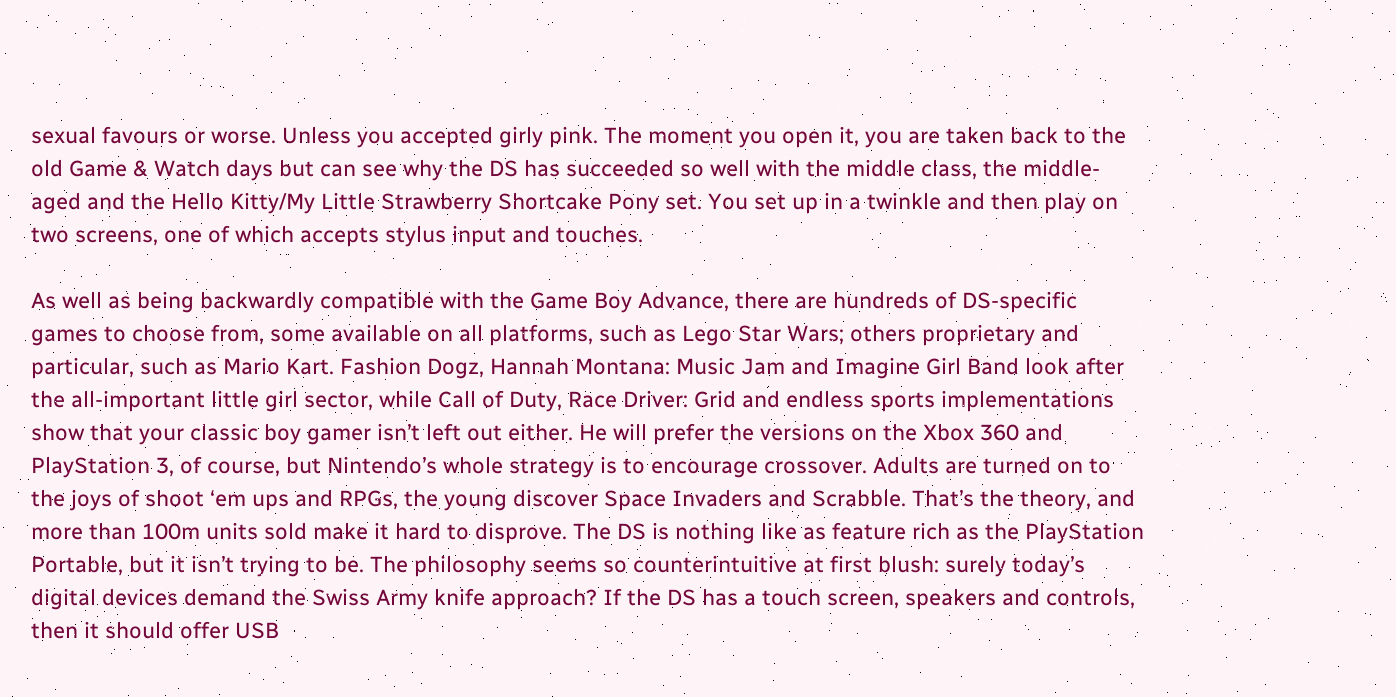sexual favours or worse. Unless you accepted girly pink. The moment you open it, you are taken back to the old Game & Watch days but can see why the DS has succeeded so well with the middle class, the middle-aged and the Hello Kitty/My Little Strawberry Shortcake Pony set. You set up in a twinkle and then play on two screens, one of which accepts stylus input and touches.

As well as being backwardly compatible with the Game Boy Advance, there are hundreds of DS-specific games to choose from, some available on all platforms, such as Lego Star Wars; others proprietary and particular, such as Mario Kart. Fashion Dogz, Hannah Montana: Music Jam and Imagine Girl Band look after the all-important little girl sector, while Call of Duty, Race Driver: Grid and endless sports implementations show that your classic boy gamer isn’t left out either. He will prefer the versions on the Xbox 360 and PlayStation 3, of course, but Nintendo’s whole strategy is to encourage crossover. Adults are turned on to the joys of shoot ‘em ups and RPGs, the young discover Space Invaders and Scrabble. That’s the theory, and more than 100m units sold make it hard to disprove. The DS is nothing like as feature rich as the PlayStation Portable, but it isn’t trying to be. The philosophy seems so counterintuitive at first blush: surely today’s digital devices demand the Swiss Army knife approach? If the DS has a touch screen, speakers and controls, then it should offer USB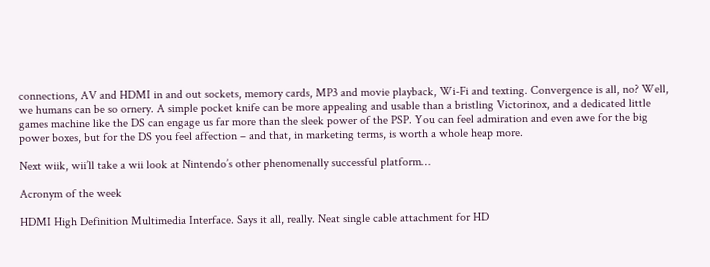connections, AV and HDMI in and out sockets, memory cards, MP3 and movie playback, Wi-Fi and texting. Convergence is all, no? Well, we humans can be so ornery. A simple pocket knife can be more appealing and usable than a bristling Victorinox, and a dedicated little games machine like the DS can engage us far more than the sleek power of the PSP. You can feel admiration and even awe for the big power boxes, but for the DS you feel affection – and that, in marketing terms, is worth a whole heap more.

Next wiik, wii’ll take a wii look at Nintendo’s other phenomenally successful platform…

Acronym of the week

HDMI High Definition Multimedia Interface. Says it all, really. Neat single cable attachment for HD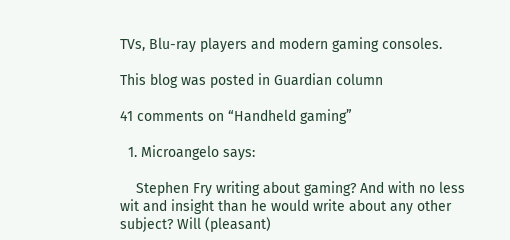TVs, Blu-ray players and modern gaming consoles.

This blog was posted in Guardian column

41 comments on “Handheld gaming”

  1. Microangelo says:

    Stephen Fry writing about gaming? And with no less wit and insight than he would write about any other subject? Will (pleasant)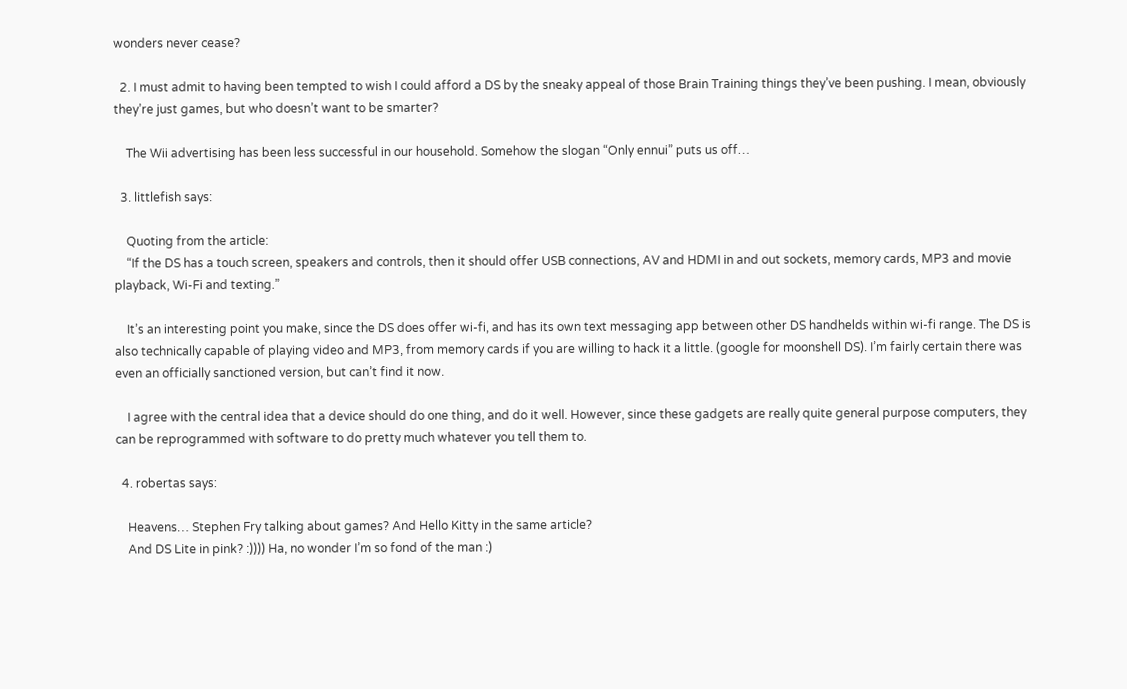wonders never cease?

  2. I must admit to having been tempted to wish I could afford a DS by the sneaky appeal of those Brain Training things they’ve been pushing. I mean, obviously they’re just games, but who doesn’t want to be smarter?

    The Wii advertising has been less successful in our household. Somehow the slogan “Only ennui” puts us off…

  3. littlefish says:

    Quoting from the article:
    “If the DS has a touch screen, speakers and controls, then it should offer USB connections, AV and HDMI in and out sockets, memory cards, MP3 and movie playback, Wi-Fi and texting.”

    It’s an interesting point you make, since the DS does offer wi-fi, and has its own text messaging app between other DS handhelds within wi-fi range. The DS is also technically capable of playing video and MP3, from memory cards if you are willing to hack it a little. (google for moonshell DS). I’m fairly certain there was even an officially sanctioned version, but can’t find it now.

    I agree with the central idea that a device should do one thing, and do it well. However, since these gadgets are really quite general purpose computers, they can be reprogrammed with software to do pretty much whatever you tell them to.

  4. robertas says:

    Heavens… Stephen Fry talking about games? And Hello Kitty in the same article?
    And DS Lite in pink? :)))) Ha, no wonder I’m so fond of the man :)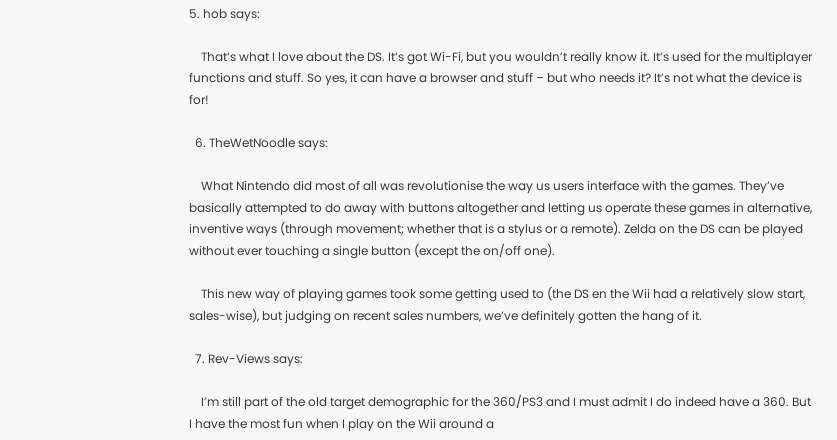5. hob says:

    That’s what I love about the DS. It’s got Wi-Fi, but you wouldn’t really know it. It’s used for the multiplayer functions and stuff. So yes, it can have a browser and stuff – but who needs it? It’s not what the device is for!

  6. TheWetNoodle says:

    What Nintendo did most of all was revolutionise the way us users interface with the games. They’ve basically attempted to do away with buttons altogether and letting us operate these games in alternative, inventive ways (through movement; whether that is a stylus or a remote). Zelda on the DS can be played without ever touching a single button (except the on/off one).

    This new way of playing games took some getting used to (the DS en the Wii had a relatively slow start, sales-wise), but judging on recent sales numbers, we’ve definitely gotten the hang of it.

  7. Rev-Views says:

    I’m still part of the old target demographic for the 360/PS3 and I must admit I do indeed have a 360. But I have the most fun when I play on the Wii around a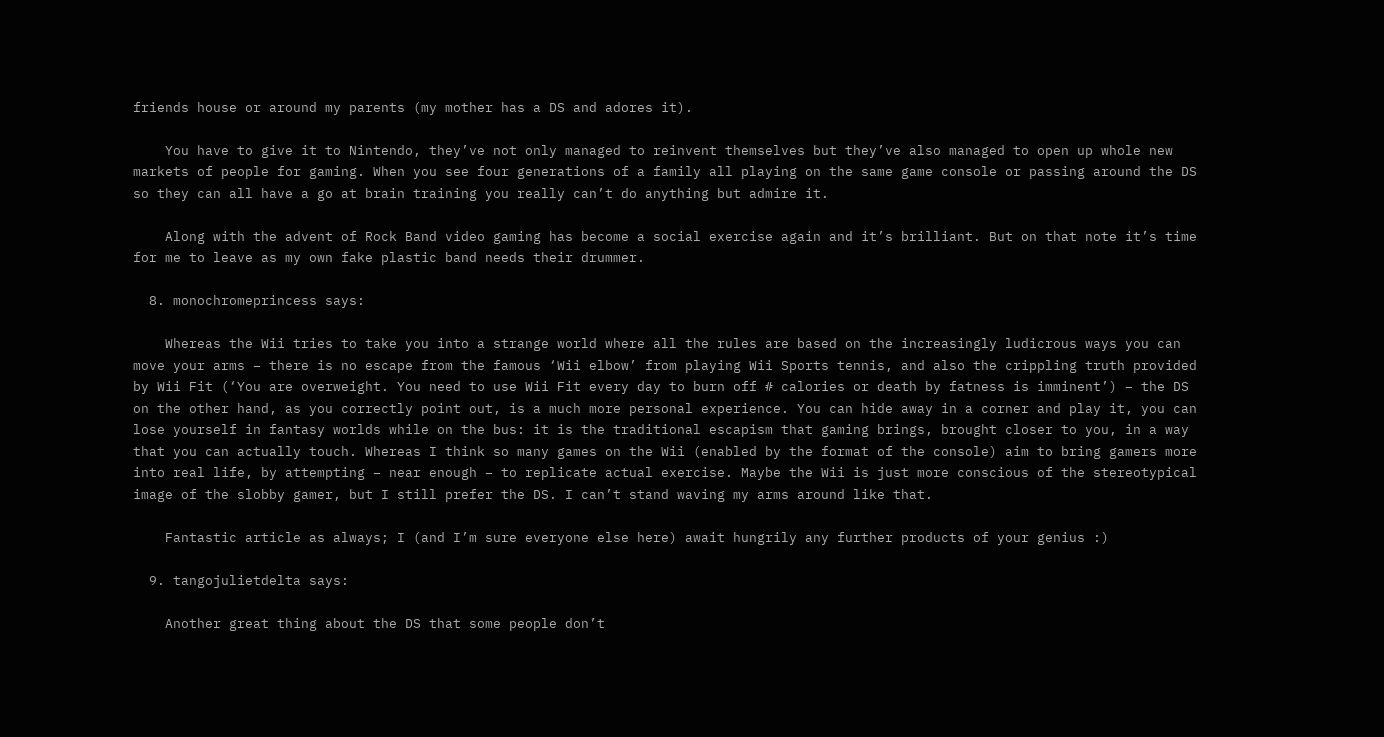friends house or around my parents (my mother has a DS and adores it).

    You have to give it to Nintendo, they’ve not only managed to reinvent themselves but they’ve also managed to open up whole new markets of people for gaming. When you see four generations of a family all playing on the same game console or passing around the DS so they can all have a go at brain training you really can’t do anything but admire it.

    Along with the advent of Rock Band video gaming has become a social exercise again and it’s brilliant. But on that note it’s time for me to leave as my own fake plastic band needs their drummer.

  8. monochromeprincess says:

    Whereas the Wii tries to take you into a strange world where all the rules are based on the increasingly ludicrous ways you can move your arms – there is no escape from the famous ‘Wii elbow’ from playing Wii Sports tennis, and also the crippling truth provided by Wii Fit (‘You are overweight. You need to use Wii Fit every day to burn off # calories or death by fatness is imminent’) – the DS on the other hand, as you correctly point out, is a much more personal experience. You can hide away in a corner and play it, you can lose yourself in fantasy worlds while on the bus: it is the traditional escapism that gaming brings, brought closer to you, in a way that you can actually touch. Whereas I think so many games on the Wii (enabled by the format of the console) aim to bring gamers more into real life, by attempting – near enough – to replicate actual exercise. Maybe the Wii is just more conscious of the stereotypical image of the slobby gamer, but I still prefer the DS. I can’t stand waving my arms around like that.

    Fantastic article as always; I (and I’m sure everyone else here) await hungrily any further products of your genius :)

  9. tangojulietdelta says:

    Another great thing about the DS that some people don’t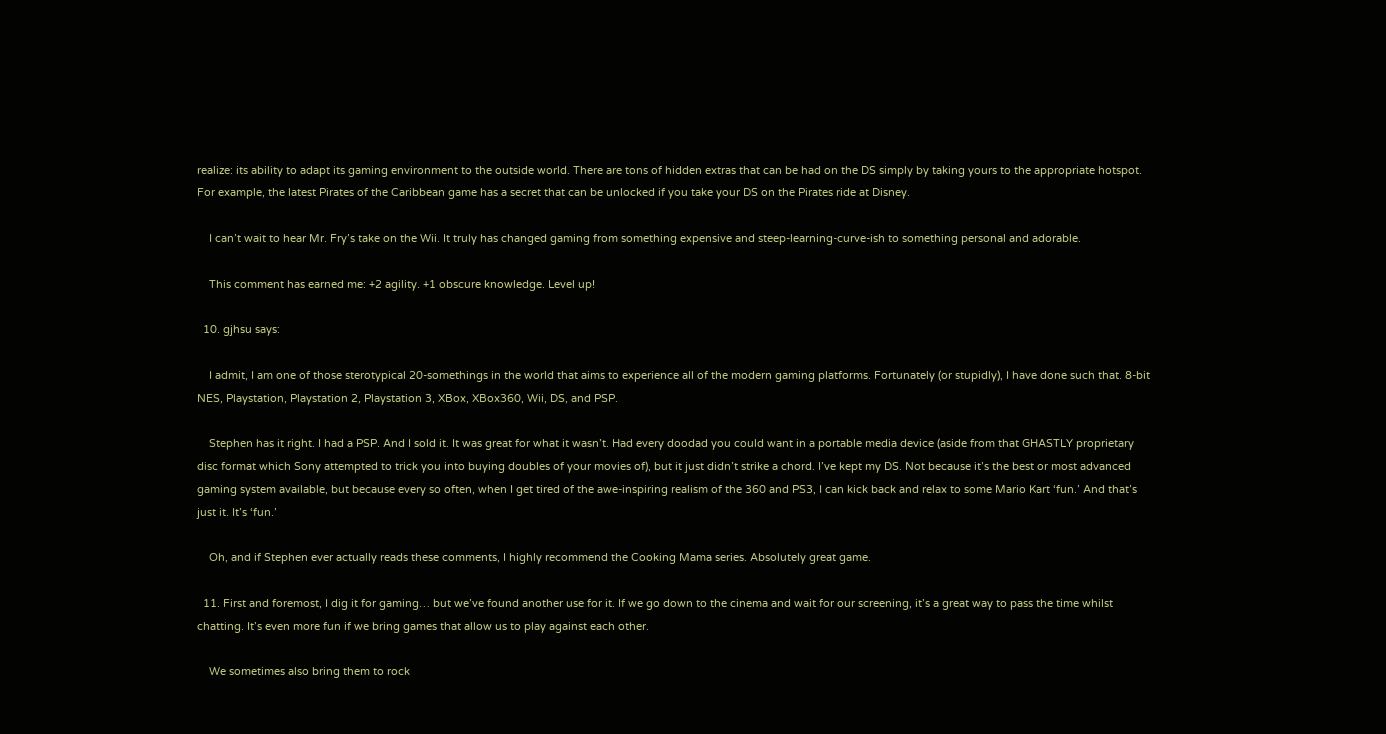realize: its ability to adapt its gaming environment to the outside world. There are tons of hidden extras that can be had on the DS simply by taking yours to the appropriate hotspot. For example, the latest Pirates of the Caribbean game has a secret that can be unlocked if you take your DS on the Pirates ride at Disney.

    I can’t wait to hear Mr. Fry’s take on the Wii. It truly has changed gaming from something expensive and steep-learning-curve-ish to something personal and adorable.

    This comment has earned me: +2 agility. +1 obscure knowledge. Level up!

  10. gjhsu says:

    I admit, I am one of those sterotypical 20-somethings in the world that aims to experience all of the modern gaming platforms. Fortunately (or stupidly), I have done such that. 8-bit NES, Playstation, Playstation 2, Playstation 3, XBox, XBox360, Wii, DS, and PSP.

    Stephen has it right. I had a PSP. And I sold it. It was great for what it wasn’t. Had every doodad you could want in a portable media device (aside from that GHASTLY proprietary disc format which Sony attempted to trick you into buying doubles of your movies of), but it just didn’t strike a chord. I’ve kept my DS. Not because it’s the best or most advanced gaming system available, but because every so often, when I get tired of the awe-inspiring realism of the 360 and PS3, I can kick back and relax to some Mario Kart ‘fun.’ And that’s just it. It’s ‘fun.’

    Oh, and if Stephen ever actually reads these comments, I highly recommend the Cooking Mama series. Absolutely great game.

  11. First and foremost, I dig it for gaming… but we’ve found another use for it. If we go down to the cinema and wait for our screening, it’s a great way to pass the time whilst chatting. It’s even more fun if we bring games that allow us to play against each other.

    We sometimes also bring them to rock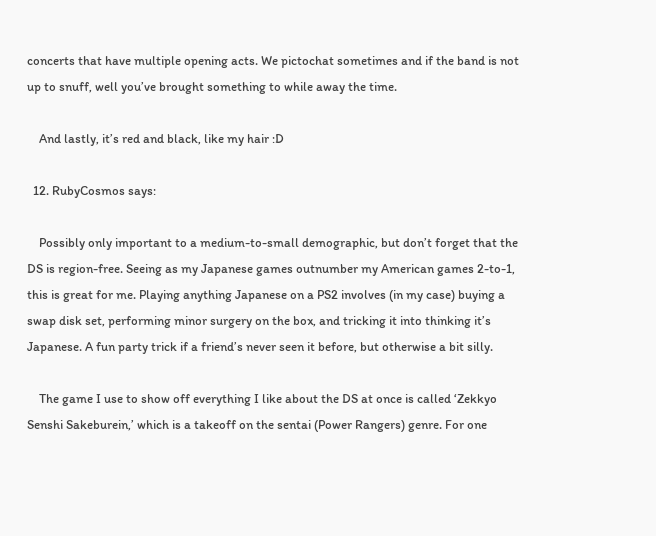concerts that have multiple opening acts. We pictochat sometimes and if the band is not up to snuff, well you’ve brought something to while away the time.

    And lastly, it’s red and black, like my hair :D

  12. RubyCosmos says:

    Possibly only important to a medium-to-small demographic, but don’t forget that the DS is region-free. Seeing as my Japanese games outnumber my American games 2-to-1, this is great for me. Playing anything Japanese on a PS2 involves (in my case) buying a swap disk set, performing minor surgery on the box, and tricking it into thinking it’s Japanese. A fun party trick if a friend’s never seen it before, but otherwise a bit silly.

    The game I use to show off everything I like about the DS at once is called ‘Zekkyo Senshi Sakeburein,’ which is a takeoff on the sentai (Power Rangers) genre. For one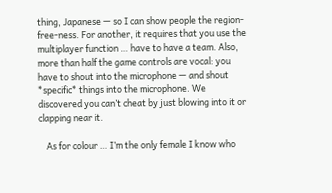thing, Japanese — so I can show people the region-free-ness. For another, it requires that you use the multiplayer function … have to have a team. Also, more than half the game controls are vocal: you have to shout into the microphone — and shout *specific* things into the microphone. We discovered you can’t cheat by just blowing into it or clapping near it.

    As for colour … I’m the only female I know who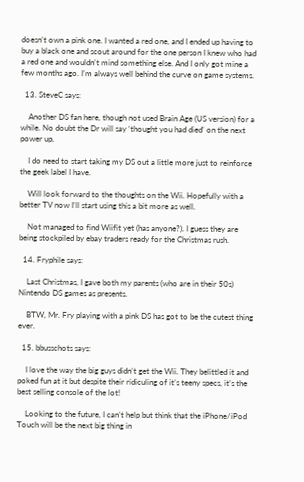doesn’t own a pink one. I wanted a red one, and I ended up having to buy a black one and scout around for the one person I knew who had a red one and wouldn’t mind something else. And I only got mine a few months ago. I’m always well behind the curve on game systems.

  13. SteveC says:

    Another DS fan here, though not used Brain Age (US version) for a while. No doubt the Dr will say ‘thought you had died’ on the next power up.

    I do need to start taking my DS out a little more just to reinforce the geek label I have.

    Will look forward to the thoughts on the Wii. Hopefully with a better TV now I’ll start using this a bit more as well.

    Not managed to find Wiifit yet (has anyone?). I guess they are being stockpiled by ebay traders ready for the Christmas rush.

  14. Fryphile says:

    Last Christmas, I gave both my parents (who are in their 50s) Nintendo DS games as presents.

    BTW, Mr. Fry playing with a pink DS has got to be the cutest thing ever.

  15. bbusschots says:

    I love the way the big guys didn’t get the Wii. They belittled it and poked fun at it but despite their ridiculing of it’s teeny specs, it’s the best selling console of the lot!

    Looking to the future, I can’t help but think that the iPhone/iPod Touch will be the next big thing in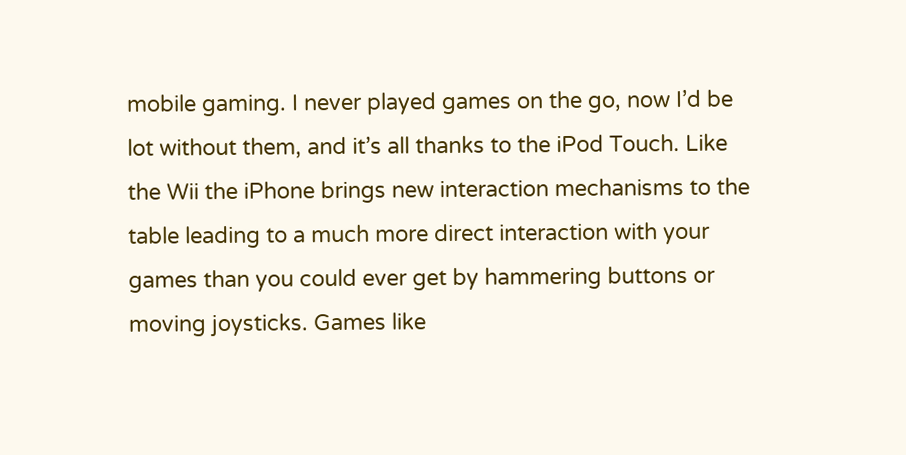mobile gaming. I never played games on the go, now I’d be lot without them, and it’s all thanks to the iPod Touch. Like the Wii the iPhone brings new interaction mechanisms to the table leading to a much more direct interaction with your games than you could ever get by hammering buttons or moving joysticks. Games like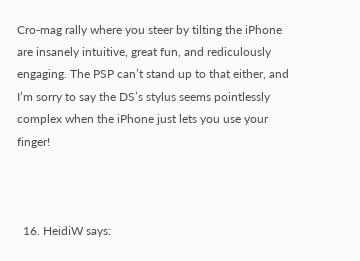Cro-mag rally where you steer by tilting the iPhone are insanely intuitive, great fun, and rediculously engaging. The PSP can’t stand up to that either, and I’m sorry to say the DS’s stylus seems pointlessly complex when the iPhone just lets you use your finger!



  16. HeidiW says: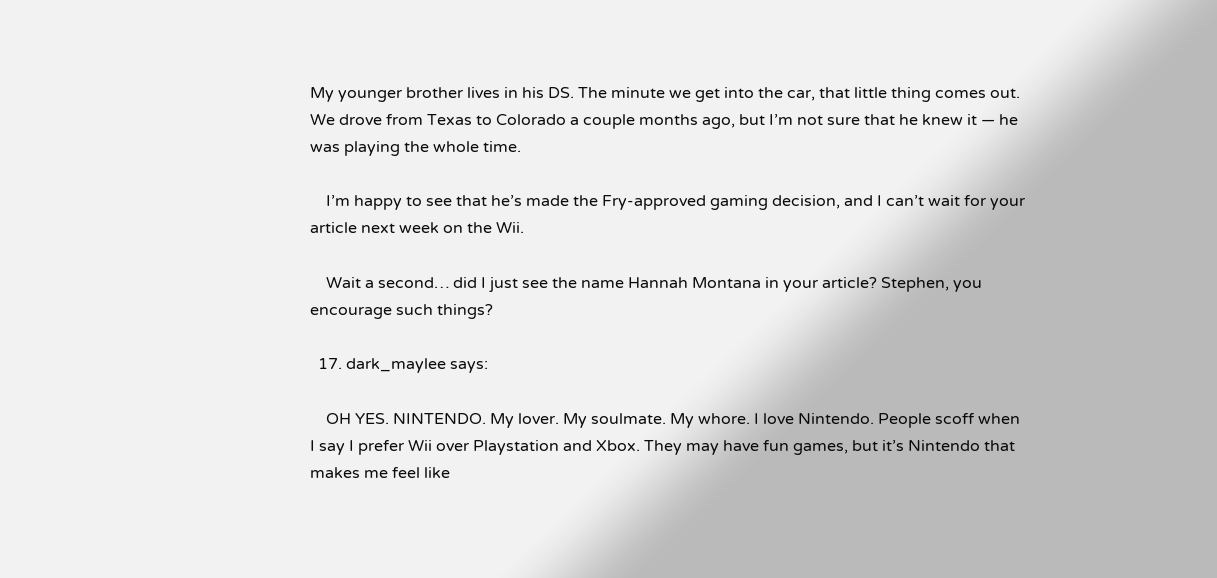My younger brother lives in his DS. The minute we get into the car, that little thing comes out. We drove from Texas to Colorado a couple months ago, but I’m not sure that he knew it — he was playing the whole time.

    I’m happy to see that he’s made the Fry-approved gaming decision, and I can’t wait for your article next week on the Wii.

    Wait a second… did I just see the name Hannah Montana in your article? Stephen, you encourage such things?

  17. dark_maylee says:

    OH YES. NINTENDO. My lover. My soulmate. My whore. I love Nintendo. People scoff when I say I prefer Wii over Playstation and Xbox. They may have fun games, but it’s Nintendo that makes me feel like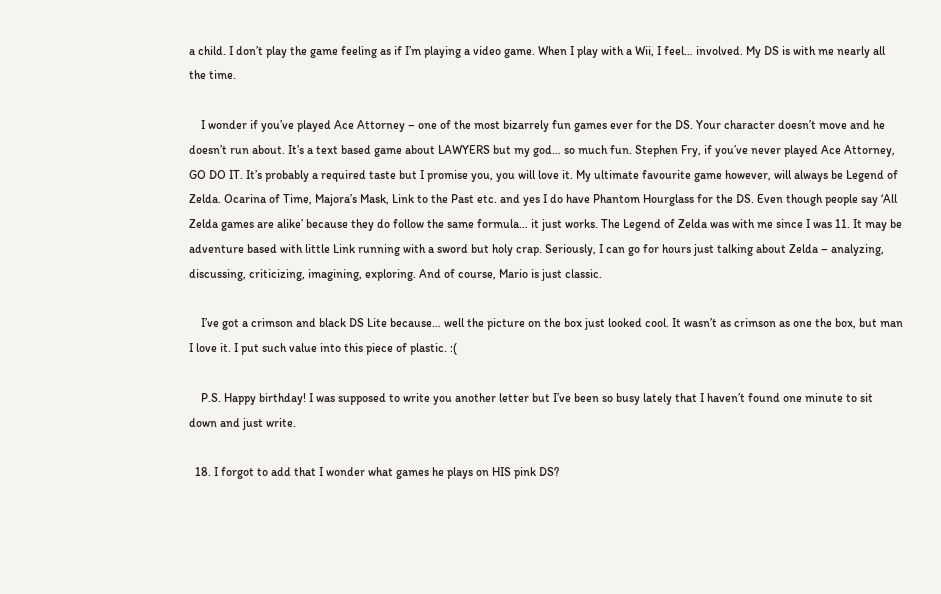a child. I don’t play the game feeling as if I’m playing a video game. When I play with a Wii, I feel… involved. My DS is with me nearly all the time.

    I wonder if you’ve played Ace Attorney – one of the most bizarrely fun games ever for the DS. Your character doesn’t move and he doesn’t run about. It’s a text based game about LAWYERS but my god… so much fun. Stephen Fry, if you’ve never played Ace Attorney, GO DO IT. It’s probably a required taste but I promise you, you will love it. My ultimate favourite game however, will always be Legend of Zelda. Ocarina of Time, Majora’s Mask, Link to the Past etc. and yes I do have Phantom Hourglass for the DS. Even though people say ‘All Zelda games are alike’ because they do follow the same formula… it just works. The Legend of Zelda was with me since I was 11. It may be adventure based with little Link running with a sword but holy crap. Seriously, I can go for hours just talking about Zelda – analyzing, discussing, criticizing, imagining, exploring. And of course, Mario is just classic.

    I’ve got a crimson and black DS Lite because… well the picture on the box just looked cool. It wasn’t as crimson as one the box, but man I love it. I put such value into this piece of plastic. :(

    P.S. Happy birthday! I was supposed to write you another letter but I’ve been so busy lately that I haven’t found one minute to sit down and just write.

  18. I forgot to add that I wonder what games he plays on HIS pink DS?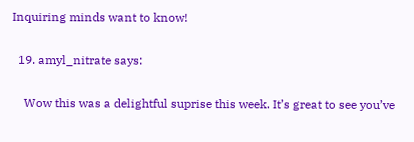Inquiring minds want to know!

  19. amyl_nitrate says:

    Wow this was a delightful suprise this week. It’s great to see you’ve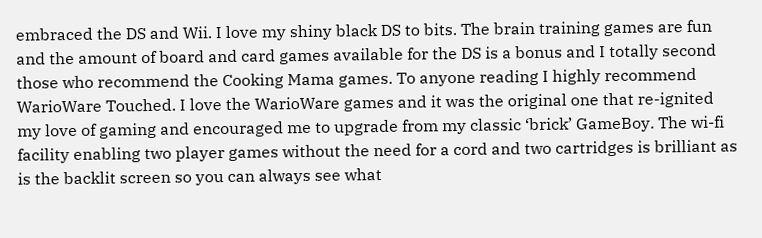embraced the DS and Wii. I love my shiny black DS to bits. The brain training games are fun and the amount of board and card games available for the DS is a bonus and I totally second those who recommend the Cooking Mama games. To anyone reading I highly recommend WarioWare Touched. I love the WarioWare games and it was the original one that re-ignited my love of gaming and encouraged me to upgrade from my classic ‘brick’ GameBoy. The wi-fi facility enabling two player games without the need for a cord and two cartridges is brilliant as is the backlit screen so you can always see what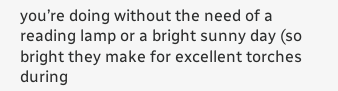you’re doing without the need of a reading lamp or a bright sunny day (so bright they make for excellent torches during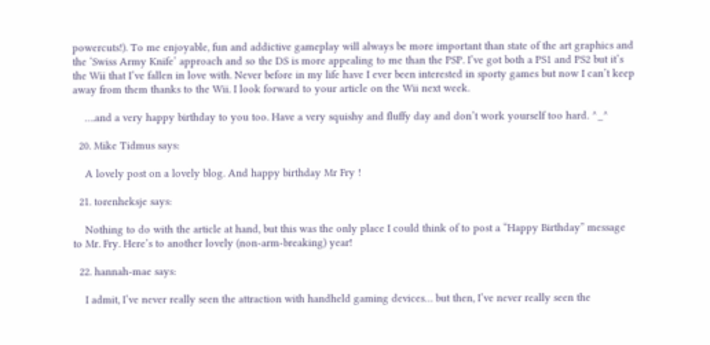powercuts!). To me enjoyable, fun and addictive gameplay will always be more important than state of the art graphics and the ‘Swiss Army Knife’ approach and so the DS is more appealing to me than the PSP. I’ve got both a PS1 and PS2 but it’s the Wii that I’ve fallen in love with. Never before in my life have I ever been interested in sporty games but now I can’t keep away from them thanks to the Wii. I look forward to your article on the Wii next week.

    ….and a very happy birthday to you too. Have a very squishy and fluffy day and don’t work yourself too hard. ^_^

  20. Mike Tidmus says:

    A lovely post on a lovely blog. And happy birthday Mr Fry !

  21. torenheksje says:

    Nothing to do with the article at hand, but this was the only place I could think of to post a “Happy Birthday” message to Mr. Fry. Here’s to another lovely (non-arm-breaking) year!

  22. hannah-mae says:

    I admit, I’ve never really seen the attraction with handheld gaming devices… but then, I’ve never really seen the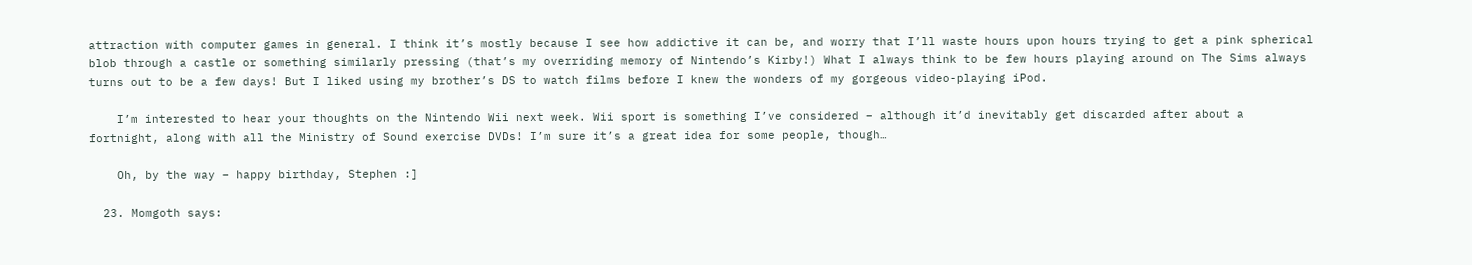attraction with computer games in general. I think it’s mostly because I see how addictive it can be, and worry that I’ll waste hours upon hours trying to get a pink spherical blob through a castle or something similarly pressing (that’s my overriding memory of Nintendo’s Kirby!) What I always think to be few hours playing around on The Sims always turns out to be a few days! But I liked using my brother’s DS to watch films before I knew the wonders of my gorgeous video-playing iPod.

    I’m interested to hear your thoughts on the Nintendo Wii next week. Wii sport is something I’ve considered – although it’d inevitably get discarded after about a fortnight, along with all the Ministry of Sound exercise DVDs! I’m sure it’s a great idea for some people, though…

    Oh, by the way – happy birthday, Stephen :]

  23. Momgoth says: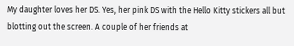My daughter loves her DS. Yes, her pink DS with the Hello Kitty stickers all but blotting out the screen. A couple of her friends at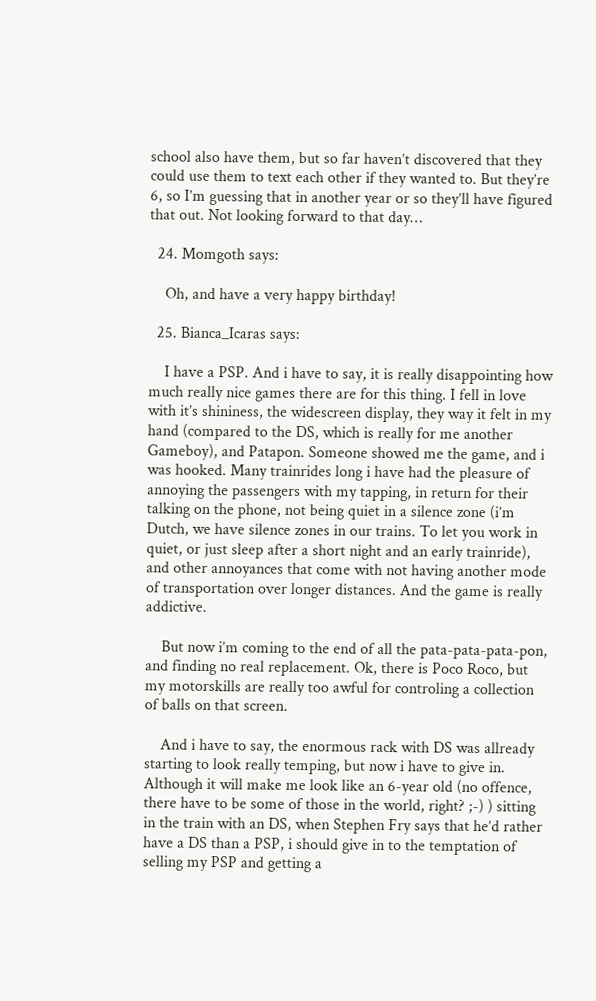school also have them, but so far haven’t discovered that they could use them to text each other if they wanted to. But they’re 6, so I’m guessing that in another year or so they’ll have figured that out. Not looking forward to that day…

  24. Momgoth says:

    Oh, and have a very happy birthday!

  25. Bianca_Icaras says:

    I have a PSP. And i have to say, it is really disappointing how much really nice games there are for this thing. I fell in love with it’s shininess, the widescreen display, they way it felt in my hand (compared to the DS, which is really for me another Gameboy), and Patapon. Someone showed me the game, and i was hooked. Many trainrides long i have had the pleasure of annoying the passengers with my tapping, in return for their talking on the phone, not being quiet in a silence zone (i’m Dutch, we have silence zones in our trains. To let you work in quiet, or just sleep after a short night and an early trainride), and other annoyances that come with not having another mode of transportation over longer distances. And the game is really addictive.

    But now i’m coming to the end of all the pata-pata-pata-pon, and finding no real replacement. Ok, there is Poco Roco, but my motorskills are really too awful for controling a collection of balls on that screen.

    And i have to say, the enormous rack with DS was allready starting to look really temping, but now i have to give in. Although it will make me look like an 6-year old (no offence, there have to be some of those in the world, right? ;-) ) sitting in the train with an DS, when Stephen Fry says that he’d rather have a DS than a PSP, i should give in to the temptation of selling my PSP and getting a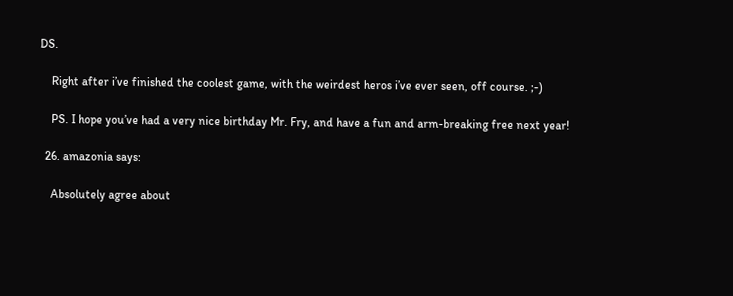DS.

    Right after i’ve finished the coolest game, with the weirdest heros i’ve ever seen, off course. ;-)

    PS. I hope you’ve had a very nice birthday Mr. Fry, and have a fun and arm-breaking free next year!

  26. amazonia says:

    Absolutely agree about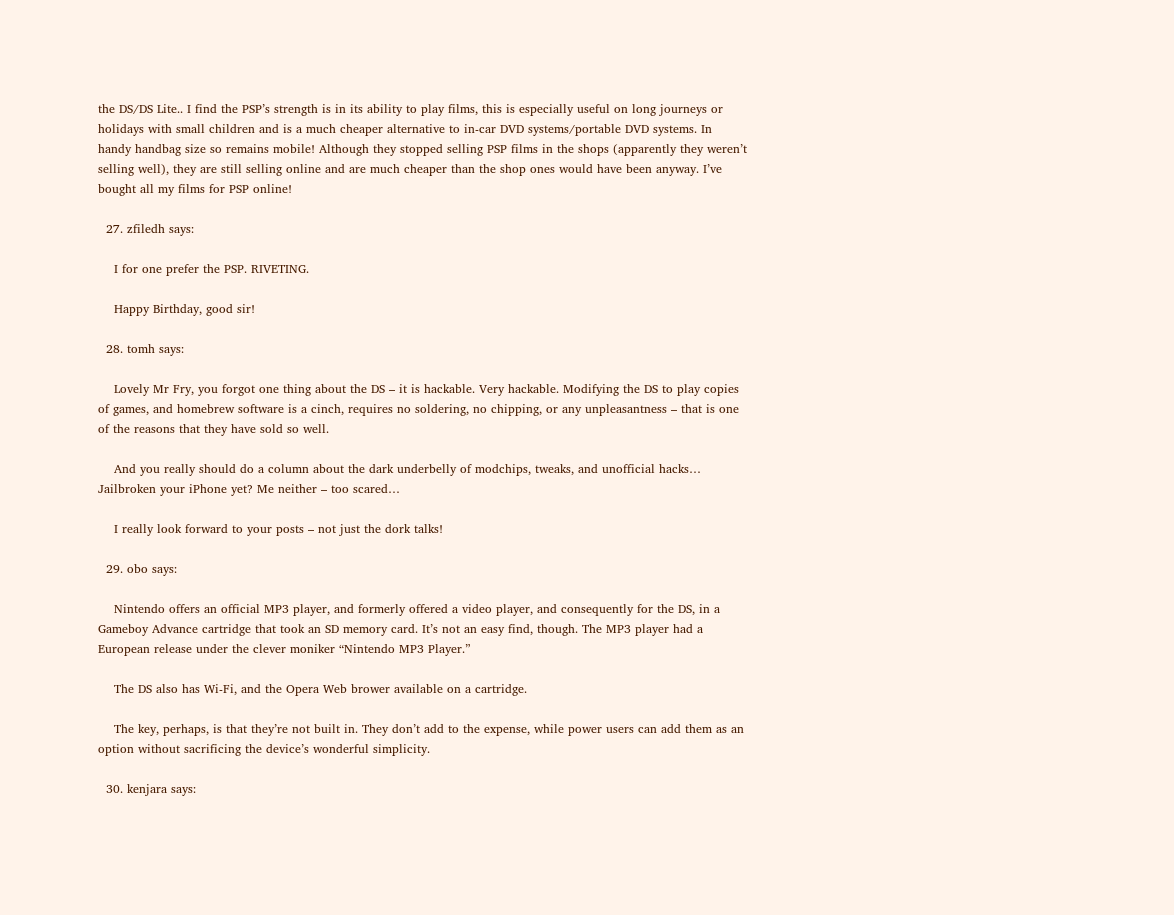the DS/DS Lite.. I find the PSP’s strength is in its ability to play films, this is especially useful on long journeys or holidays with small children and is a much cheaper alternative to in-car DVD systems/portable DVD systems. In handy handbag size so remains mobile! Although they stopped selling PSP films in the shops (apparently they weren’t selling well), they are still selling online and are much cheaper than the shop ones would have been anyway. I’ve bought all my films for PSP online!

  27. zfiledh says:

    I for one prefer the PSP. RIVETING.

    Happy Birthday, good sir!

  28. tomh says:

    Lovely Mr Fry, you forgot one thing about the DS – it is hackable. Very hackable. Modifying the DS to play copies of games, and homebrew software is a cinch, requires no soldering, no chipping, or any unpleasantness – that is one of the reasons that they have sold so well.

    And you really should do a column about the dark underbelly of modchips, tweaks, and unofficial hacks… Jailbroken your iPhone yet? Me neither – too scared…

    I really look forward to your posts – not just the dork talks!

  29. obo says:

    Nintendo offers an official MP3 player, and formerly offered a video player, and consequently for the DS, in a Gameboy Advance cartridge that took an SD memory card. It’s not an easy find, though. The MP3 player had a European release under the clever moniker “Nintendo MP3 Player.”

    The DS also has Wi-Fi, and the Opera Web brower available on a cartridge.

    The key, perhaps, is that they’re not built in. They don’t add to the expense, while power users can add them as an option without sacrificing the device’s wonderful simplicity.

  30. kenjara says: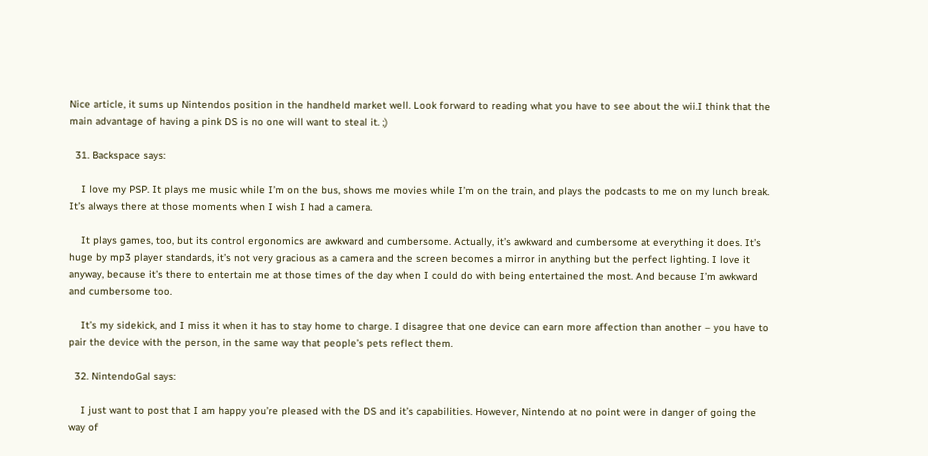Nice article, it sums up Nintendos position in the handheld market well. Look forward to reading what you have to see about the wii.I think that the main advantage of having a pink DS is no one will want to steal it. ;)

  31. Backspace says:

    I love my PSP. It plays me music while I’m on the bus, shows me movies while I’m on the train, and plays the podcasts to me on my lunch break. It’s always there at those moments when I wish I had a camera.

    It plays games, too, but its control ergonomics are awkward and cumbersome. Actually, it’s awkward and cumbersome at everything it does. It’s huge by mp3 player standards, it’s not very gracious as a camera and the screen becomes a mirror in anything but the perfect lighting. I love it anyway, because it’s there to entertain me at those times of the day when I could do with being entertained the most. And because I’m awkward and cumbersome too.

    It’s my sidekick, and I miss it when it has to stay home to charge. I disagree that one device can earn more affection than another – you have to pair the device with the person, in the same way that people’s pets reflect them.

  32. NintendoGal says:

    I just want to post that I am happy you’re pleased with the DS and it’s capabilities. However, Nintendo at no point were in danger of going the way of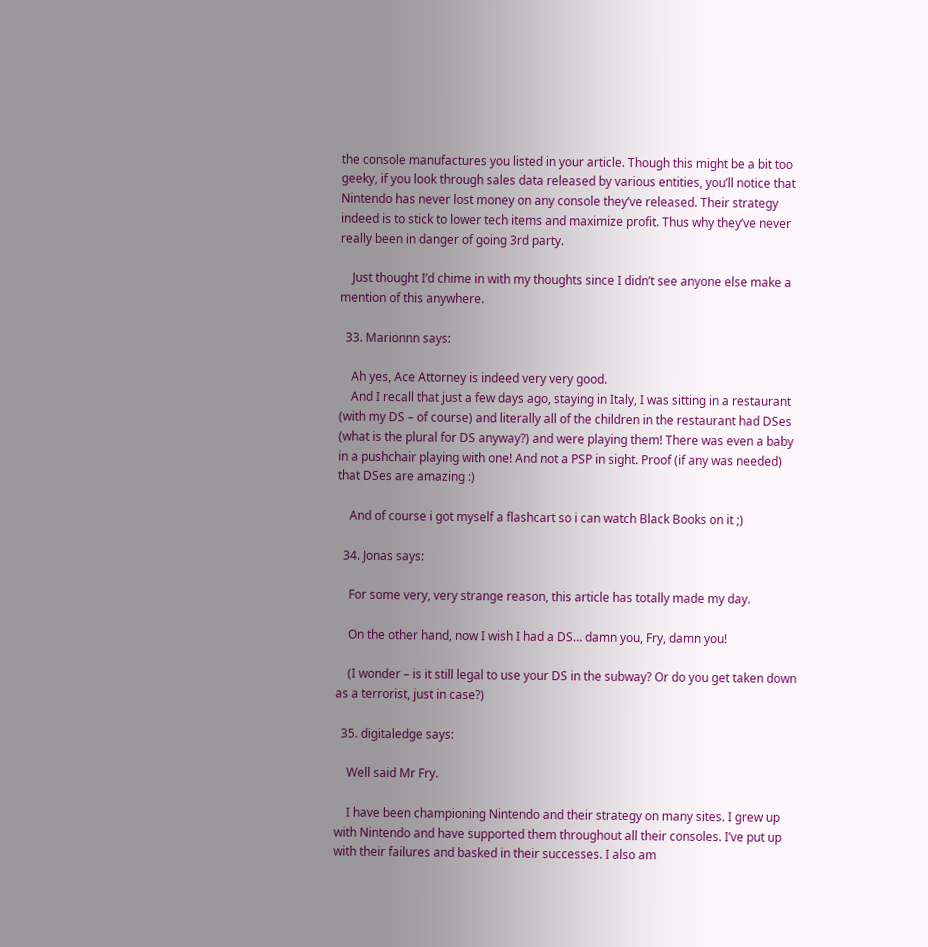the console manufactures you listed in your article. Though this might be a bit too geeky, if you look through sales data released by various entities, you’ll notice that Nintendo has never lost money on any console they’ve released. Their strategy indeed is to stick to lower tech items and maximize profit. Thus why they’ve never really been in danger of going 3rd party.

    Just thought I’d chime in with my thoughts since I didn’t see anyone else make a mention of this anywhere.

  33. Marionnn says:

    Ah yes, Ace Attorney is indeed very very good.
    And I recall that just a few days ago, staying in Italy, I was sitting in a restaurant (with my DS – of course) and literally all of the children in the restaurant had DSes (what is the plural for DS anyway?) and were playing them! There was even a baby in a pushchair playing with one! And not a PSP in sight. Proof (if any was needed) that DSes are amazing :)

    And of course i got myself a flashcart so i can watch Black Books on it ;)

  34. Jonas says:

    For some very, very strange reason, this article has totally made my day.

    On the other hand, now I wish I had a DS… damn you, Fry, damn you!

    (I wonder – is it still legal to use your DS in the subway? Or do you get taken down as a terrorist, just in case?)

  35. digitaledge says:

    Well said Mr Fry.

    I have been championing Nintendo and their strategy on many sites. I grew up with Nintendo and have supported them throughout all their consoles. I’ve put up with their failures and basked in their successes. I also am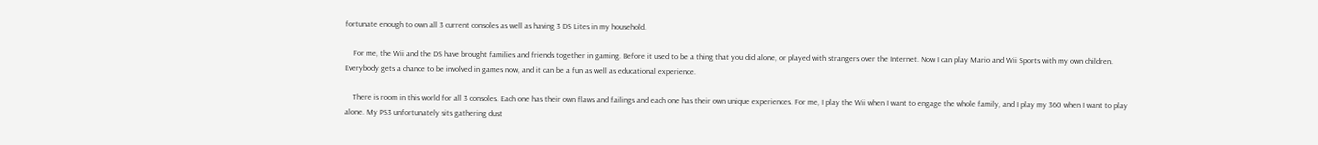fortunate enough to own all 3 current consoles as well as having 3 DS Lites in my household.

    For me, the Wii and the DS have brought families and friends together in gaming. Before it used to be a thing that you did alone, or played with strangers over the Internet. Now I can play Mario and Wii Sports with my own children. Everybody gets a chance to be involved in games now, and it can be a fun as well as educational experience.

    There is room in this world for all 3 consoles. Each one has their own flaws and failings and each one has their own unique experiences. For me, I play the Wii when I want to engage the whole family, and I play my 360 when I want to play alone. My PS3 unfortunately sits gathering dust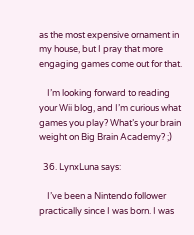as the most expensive ornament in my house, but I pray that more engaging games come out for that.

    I’m looking forward to reading your Wii blog, and I’m curious what games you play? What’s your brain weight on Big Brain Academy? ;)

  36. LynxLuna says:

    I’ve been a Nintendo follower practically since I was born. I was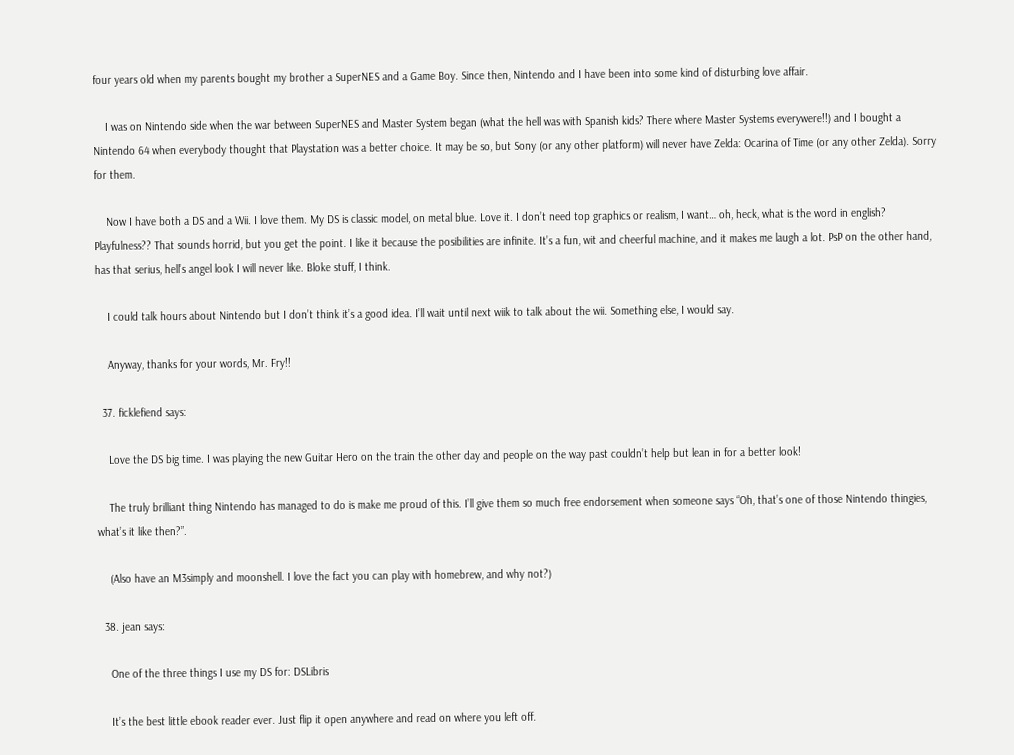four years old when my parents bought my brother a SuperNES and a Game Boy. Since then, Nintendo and I have been into some kind of disturbing love affair.

    I was on Nintendo side when the war between SuperNES and Master System began (what the hell was with Spanish kids? There where Master Systems everywere!!) and I bought a Nintendo 64 when everybody thought that Playstation was a better choice. It may be so, but Sony (or any other platform) will never have Zelda: Ocarina of Time (or any other Zelda). Sorry for them.

    Now I have both a DS and a Wii. I love them. My DS is classic model, on metal blue. Love it. I don’t need top graphics or realism, I want… oh, heck, what is the word in english? Playfulness?? That sounds horrid, but you get the point. I like it because the posibilities are infinite. It’s a fun, wit and cheerful machine, and it makes me laugh a lot. PsP on the other hand, has that serius, hell’s angel look I will never like. Bloke stuff, I think.

    I could talk hours about Nintendo but I don’t think it’s a good idea. I’ll wait until next wiik to talk about the wii. Something else, I would say.

    Anyway, thanks for your words, Mr. Fry!!

  37. ficklefiend says:

    Love the DS big time. I was playing the new Guitar Hero on the train the other day and people on the way past couldn’t help but lean in for a better look!

    The truly brilliant thing Nintendo has managed to do is make me proud of this. I’ll give them so much free endorsement when someone says “Oh, that’s one of those Nintendo thingies, what’s it like then?”.

    (Also have an M3simply and moonshell. I love the fact you can play with homebrew, and why not?)

  38. jean says:

    One of the three things I use my DS for: DSLibris

    It’s the best little ebook reader ever. Just flip it open anywhere and read on where you left off.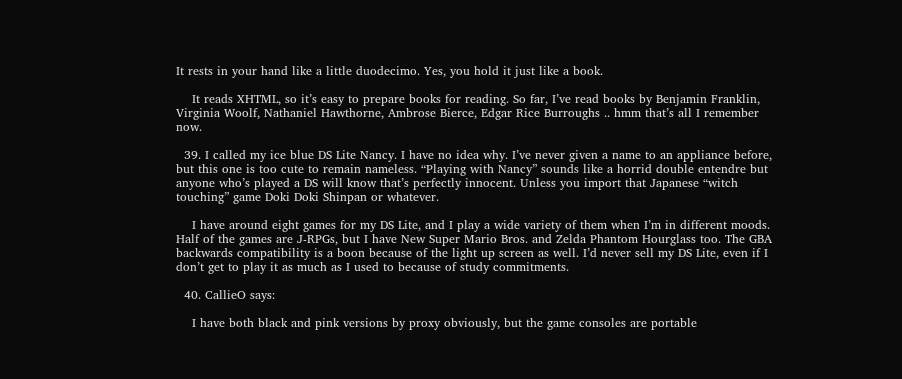It rests in your hand like a little duodecimo. Yes, you hold it just like a book.

    It reads XHTML, so it’s easy to prepare books for reading. So far, I’ve read books by Benjamin Franklin, Virginia Woolf, Nathaniel Hawthorne, Ambrose Bierce, Edgar Rice Burroughs .. hmm that’s all I remember now.

  39. I called my ice blue DS Lite Nancy. I have no idea why. I’ve never given a name to an appliance before, but this one is too cute to remain nameless. “Playing with Nancy” sounds like a horrid double entendre but anyone who’s played a DS will know that’s perfectly innocent. Unless you import that Japanese “witch touching” game Doki Doki Shinpan or whatever.

    I have around eight games for my DS Lite, and I play a wide variety of them when I’m in different moods. Half of the games are J-RPGs, but I have New Super Mario Bros. and Zelda Phantom Hourglass too. The GBA backwards compatibility is a boon because of the light up screen as well. I’d never sell my DS Lite, even if I don’t get to play it as much as I used to because of study commitments.

  40. CallieO says:

    I have both black and pink versions by proxy obviously, but the game consoles are portable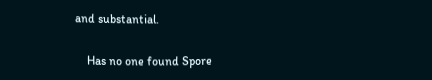and substantial.

    Has no one found Spore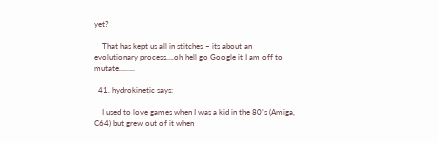yet?

    That has kept us all in stitches – its about an evolutionary process….oh hell go Google it I am off to mutate……..

  41. hydrokinetic says:

    I used to love games when I was a kid in the 80’s (Amiga, C64) but grew out of it when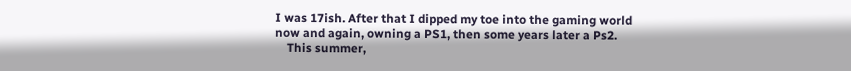I was 17ish. After that I dipped my toe into the gaming world now and again, owning a PS1, then some years later a Ps2.
    This summer,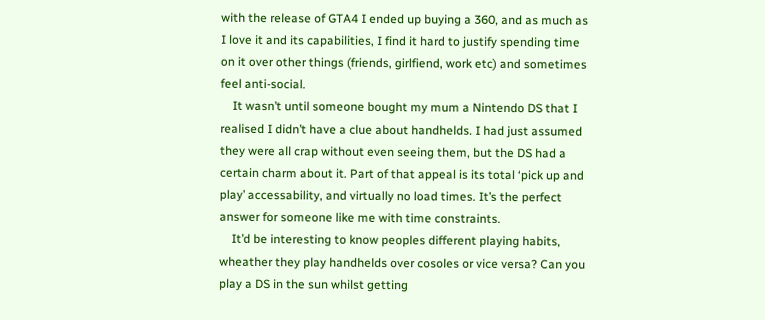with the release of GTA4 I ended up buying a 360, and as much as I love it and its capabilities, I find it hard to justify spending time on it over other things (friends, girlfiend, work etc) and sometimes feel anti-social.
    It wasn’t until someone bought my mum a Nintendo DS that I realised I didn’t have a clue about handhelds. I had just assumed they were all crap without even seeing them, but the DS had a certain charm about it. Part of that appeal is its total ‘pick up and play’ accessability, and virtually no load times. It’s the perfect answer for someone like me with time constraints.
    It’d be interesting to know peoples different playing habits, wheather they play handhelds over cosoles or vice versa? Can you play a DS in the sun whilst getting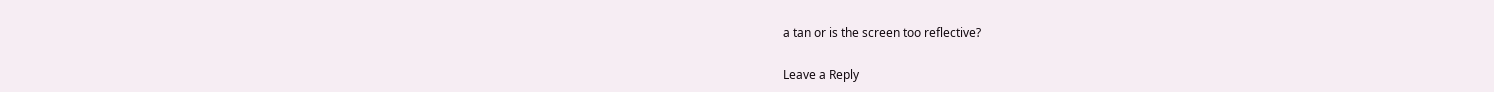a tan or is the screen too reflective?

Leave a Reply